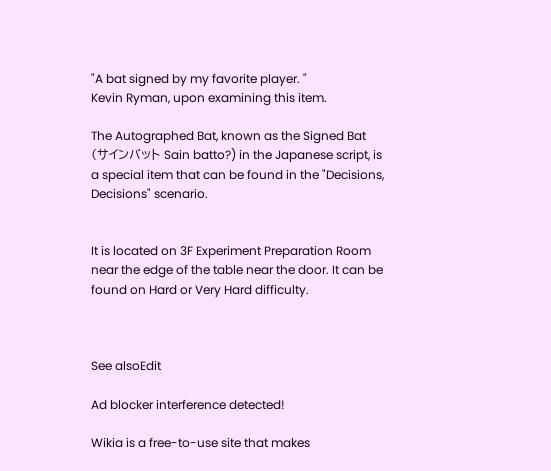"A bat signed by my favorite player. "
Kevin Ryman, upon examining this item.

The Autographed Bat, known as the Signed Bat (サインバット Sain batto?) in the Japanese script, is a special item that can be found in the "Decisions, Decisions" scenario.


It is located on 3F Experiment Preparation Room near the edge of the table near the door. It can be found on Hard or Very Hard difficulty.



See alsoEdit

Ad blocker interference detected!

Wikia is a free-to-use site that makes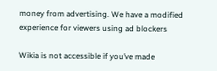money from advertising. We have a modified experience for viewers using ad blockers

Wikia is not accessible if you’ve made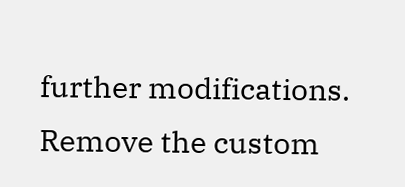further modifications. Remove the custom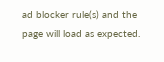ad blocker rule(s) and the page will load as expected.